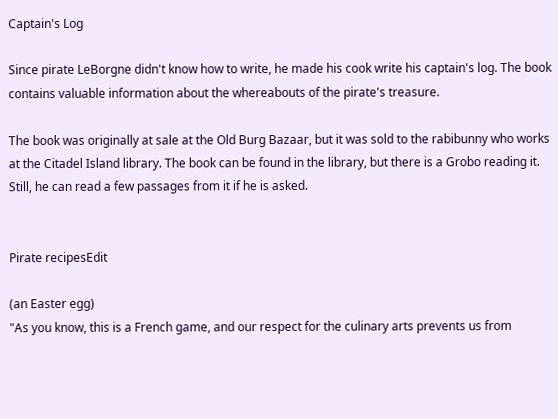Captain's Log

Since pirate LeBorgne didn't know how to write, he made his cook write his captain's log. The book contains valuable information about the whereabouts of the pirate's treasure.

The book was originally at sale at the Old Burg Bazaar, but it was sold to the rabibunny who works at the Citadel Island library. The book can be found in the library, but there is a Grobo reading it. Still, he can read a few passages from it if he is asked.


Pirate recipesEdit

(an Easter egg)
"As you know, this is a French game, and our respect for the culinary arts prevents us from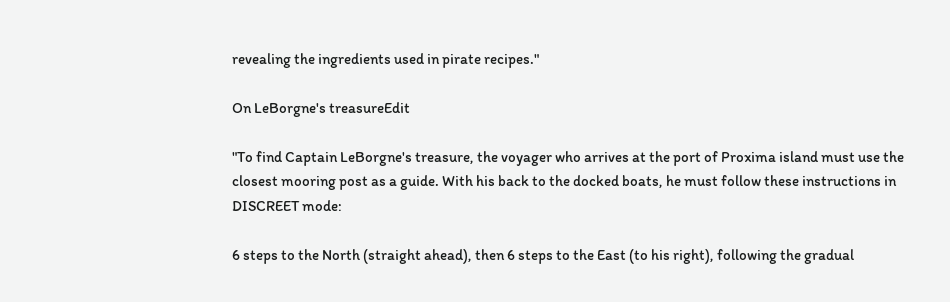revealing the ingredients used in pirate recipes."

On LeBorgne's treasureEdit

"To find Captain LeBorgne's treasure, the voyager who arrives at the port of Proxima island must use the closest mooring post as a guide. With his back to the docked boats, he must follow these instructions in DISCREET mode:

6 steps to the North (straight ahead), then 6 steps to the East (to his right), following the gradual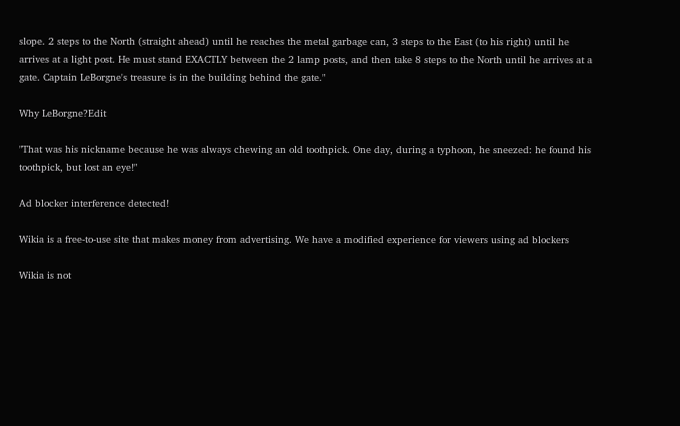slope. 2 steps to the North (straight ahead) until he reaches the metal garbage can, 3 steps to the East (to his right) until he arrives at a light post. He must stand EXACTLY between the 2 lamp posts, and then take 8 steps to the North until he arrives at a gate. Captain LeBorgne's treasure is in the building behind the gate."

Why LeBorgne?Edit

"That was his nickname because he was always chewing an old toothpick. One day, during a typhoon, he sneezed: he found his toothpick, but lost an eye!"

Ad blocker interference detected!

Wikia is a free-to-use site that makes money from advertising. We have a modified experience for viewers using ad blockers

Wikia is not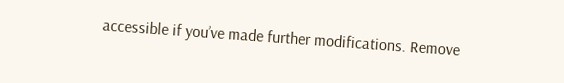accessible if you’ve made further modifications. Remove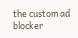the custom ad blocker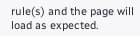rule(s) and the page will load as expected.